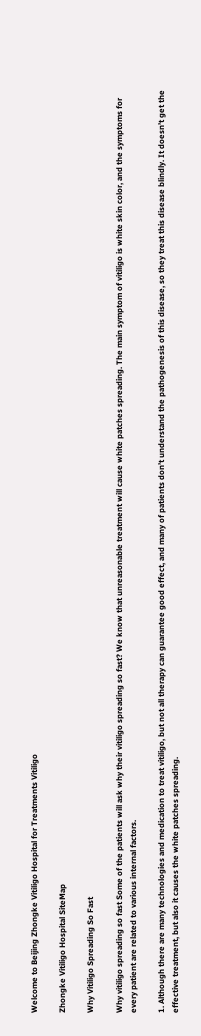Welcome to Beijing Zhongke Vitiligo Hospital for Treatments Vitiligo

Zhongke Vitiligo Hospital SiteMap

Why Vitiligo Spreading So Fast

Why vitiligo spreading so fast Some of the patients will ask why their vitiligo spreading so fast? We know that unreasonable treatment will cause white patches spreading. The main symptom of vitiligo is white skin color, and the symptoms for every patient are related to various internal factors.

1. Although there are many technologies and medication to treat vitiligo, but not all therapy can guarantee good effect, and many of patients don’t understand the pathogenesis of this disease, so they treat this disease blindly. It doesn’t get the effective treatment, but also it causes the white patches spreading.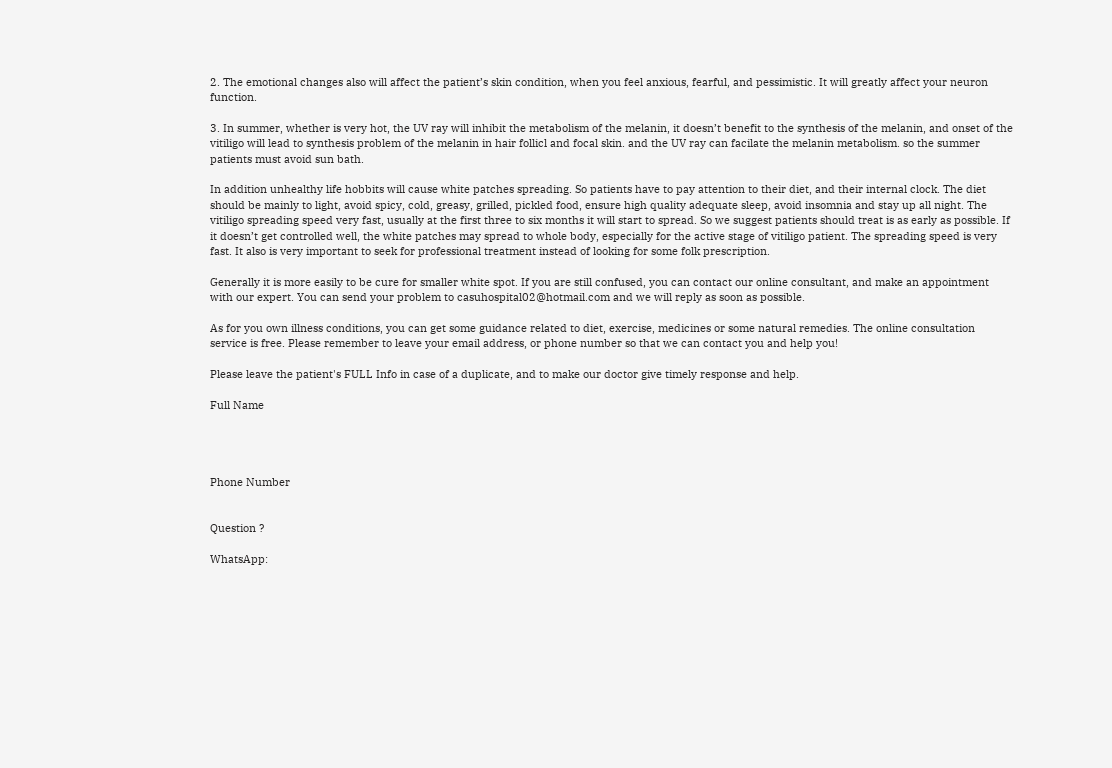2. The emotional changes also will affect the patient’s skin condition, when you feel anxious, fearful, and pessimistic. It will greatly affect your neuron function.

3. In summer, whether is very hot, the UV ray will inhibit the metabolism of the melanin, it doesn’t benefit to the synthesis of the melanin, and onset of the vitiligo will lead to synthesis problem of the melanin in hair follicl and focal skin. and the UV ray can facilate the melanin metabolism. so the summer patients must avoid sun bath.

In addition unhealthy life hobbits will cause white patches spreading. So patients have to pay attention to their diet, and their internal clock. The diet should be mainly to light, avoid spicy, cold, greasy, grilled, pickled food, ensure high quality adequate sleep, avoid insomnia and stay up all night. The vitiligo spreading speed very fast, usually at the first three to six months it will start to spread. So we suggest patients should treat is as early as possible. If it doesn’t get controlled well, the white patches may spread to whole body, especially for the active stage of vitiligo patient. The spreading speed is very fast. It also is very important to seek for professional treatment instead of looking for some folk prescription.

Generally it is more easily to be cure for smaller white spot. If you are still confused, you can contact our online consultant, and make an appointment with our expert. You can send your problem to casuhospital02@hotmail.com and we will reply as soon as possible.

As for you own illness conditions, you can get some guidance related to diet, exercise, medicines or some natural remedies. The online consultation service is free. Please remember to leave your email address, or phone number so that we can contact you and help you!

Please leave the patient's FULL Info in case of a duplicate, and to make our doctor give timely response and help.

Full Name




Phone Number


Question ?

WhatsApp: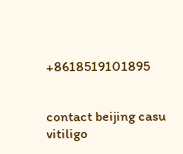+8618519101895


contact beijing casu vitiligo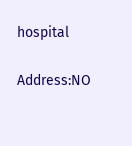hospital

Address:NO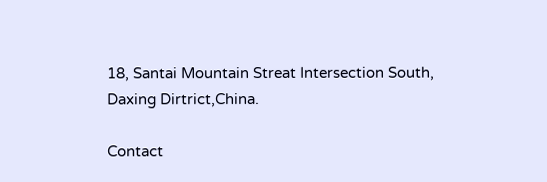18, Santai Mountain Streat Intersection South, Daxing Dirtrict,China.

Contact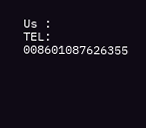Us :
TEL: 008601087626355